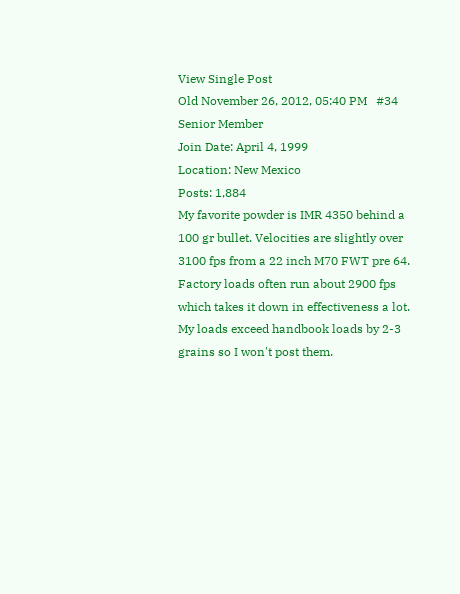View Single Post
Old November 26, 2012, 05:40 PM   #34
Senior Member
Join Date: April 4, 1999
Location: New Mexico
Posts: 1,884
My favorite powder is IMR 4350 behind a 100 gr bullet. Velocities are slightly over 3100 fps from a 22 inch M70 FWT pre 64.
Factory loads often run about 2900 fps which takes it down in effectiveness a lot.
My loads exceed handbook loads by 2-3 grains so I won't post them.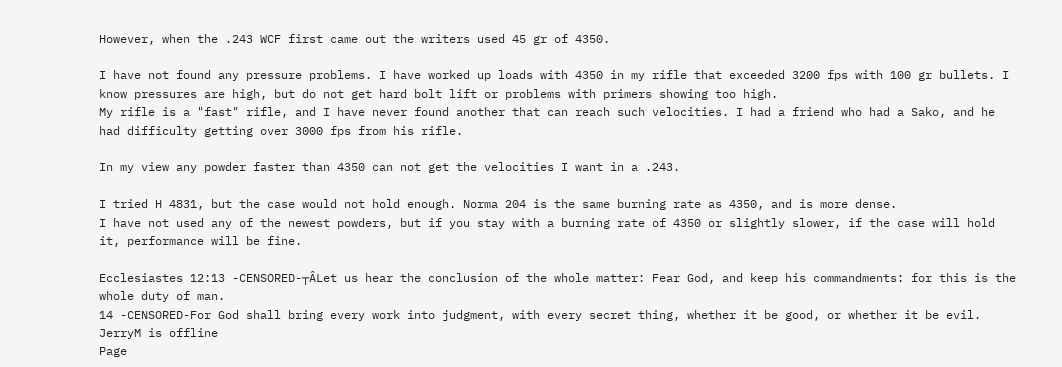However, when the .243 WCF first came out the writers used 45 gr of 4350.

I have not found any pressure problems. I have worked up loads with 4350 in my rifle that exceeded 3200 fps with 100 gr bullets. I know pressures are high, but do not get hard bolt lift or problems with primers showing too high.
My rifle is a "fast" rifle, and I have never found another that can reach such velocities. I had a friend who had a Sako, and he had difficulty getting over 3000 fps from his rifle.

In my view any powder faster than 4350 can not get the velocities I want in a .243.

I tried H 4831, but the case would not hold enough. Norma 204 is the same burning rate as 4350, and is more dense.
I have not used any of the newest powders, but if you stay with a burning rate of 4350 or slightly slower, if the case will hold it, performance will be fine.

Ecclesiastes 12:13 -CENSORED-┬ÂLet us hear the conclusion of the whole matter: Fear God, and keep his commandments: for this is the whole duty of man.
14 -CENSORED-For God shall bring every work into judgment, with every secret thing, whether it be good, or whether it be evil.
JerryM is offline
Page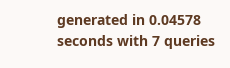generated in 0.04578 seconds with 7 queries